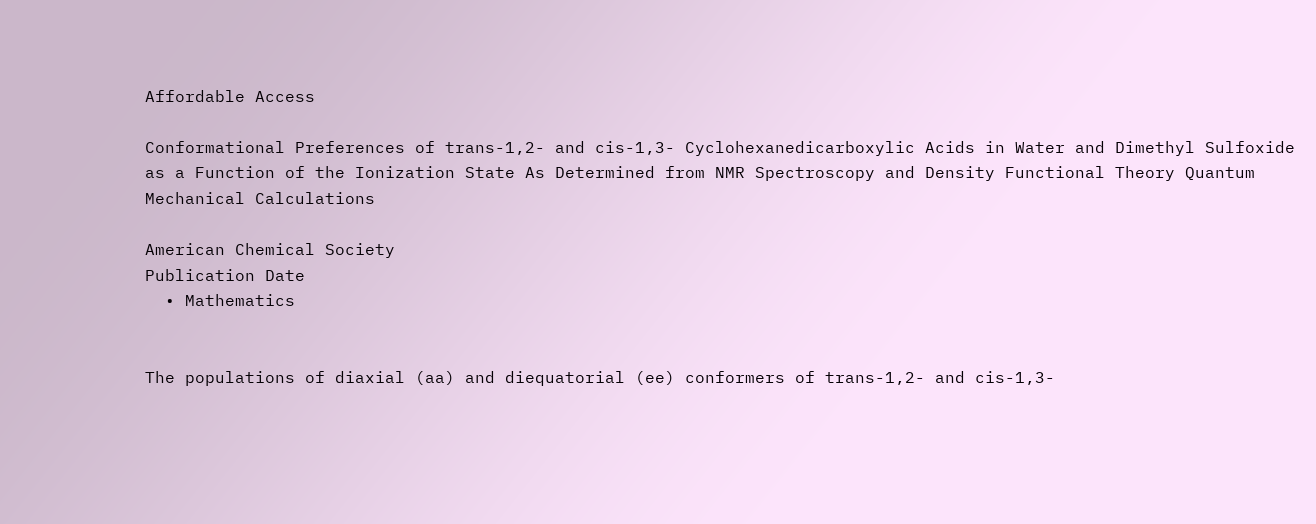Affordable Access

Conformational Preferences of trans-1,2- and cis-1,3- Cyclohexanedicarboxylic Acids in Water and Dimethyl Sulfoxide as a Function of the Ionization State As Determined from NMR Spectroscopy and Density Functional Theory Quantum Mechanical Calculations

American Chemical Society
Publication Date
  • Mathematics


The populations of diaxial (aa) and diequatorial (ee) conformers of trans-1,2- and cis-1,3-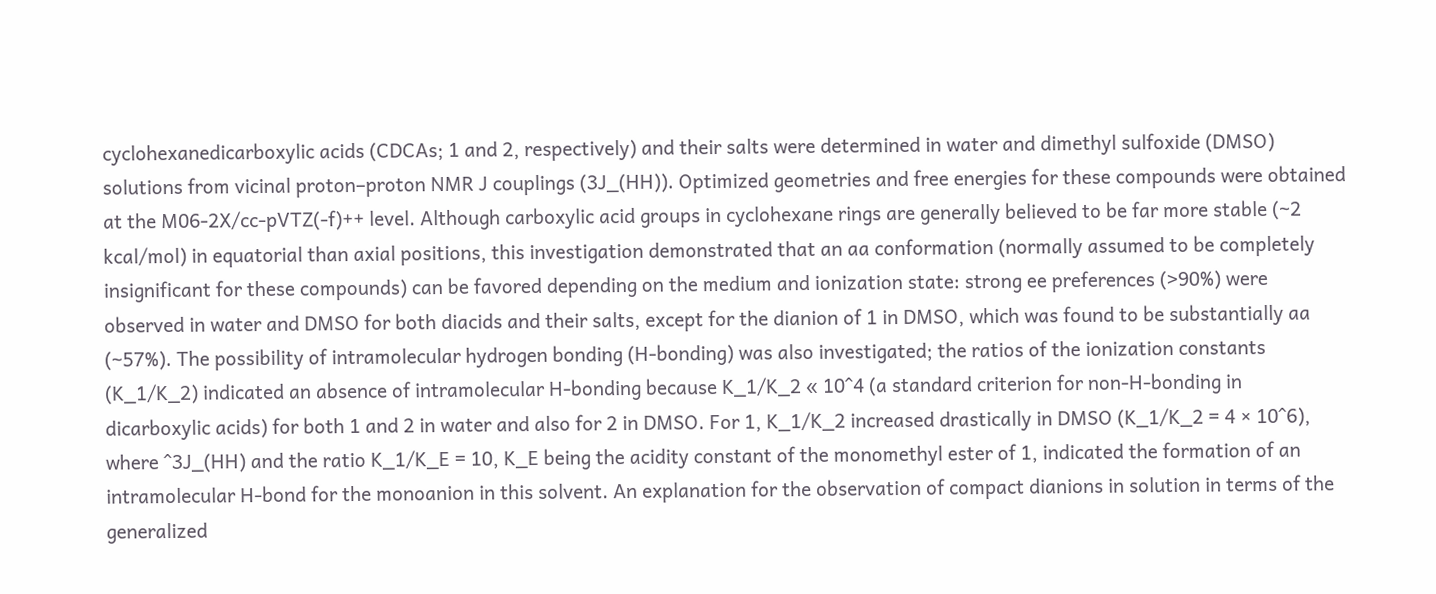cyclohexanedicarboxylic acids (CDCAs; 1 and 2, respectively) and their salts were determined in water and dimethyl sulfoxide (DMSO) solutions from vicinal proton–proton NMR J couplings (3J_(HH)). Optimized geometries and free energies for these compounds were obtained at the M06-2X/cc-pVTZ(-f)++ level. Although carboxylic acid groups in cyclohexane rings are generally believed to be far more stable (~2 kcal/mol) in equatorial than axial positions, this investigation demonstrated that an aa conformation (normally assumed to be completely insignificant for these compounds) can be favored depending on the medium and ionization state: strong ee preferences (>90%) were observed in water and DMSO for both diacids and their salts, except for the dianion of 1 in DMSO, which was found to be substantially aa (~57%). The possibility of intramolecular hydrogen bonding (H-bonding) was also investigated; the ratios of the ionization constants (K_1/K_2) indicated an absence of intramolecular H-bonding because K_1/K_2 « 10^4 (a standard criterion for non-H-bonding in dicarboxylic acids) for both 1 and 2 in water and also for 2 in DMSO. For 1, K_1/K_2 increased drastically in DMSO (K_1/K_2 = 4 × 10^6), where ^3J_(HH) and the ratio K_1/K_E = 10, K_E being the acidity constant of the monomethyl ester of 1, indicated the formation of an intramolecular H-bond for the monoanion in this solvent. An explanation for the observation of compact dianions in solution in terms of the generalized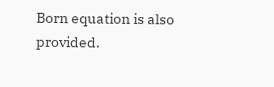Born equation is also provided.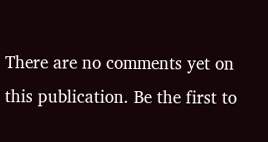There are no comments yet on this publication. Be the first to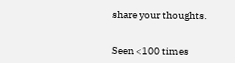share your thoughts.


Seen <100 times